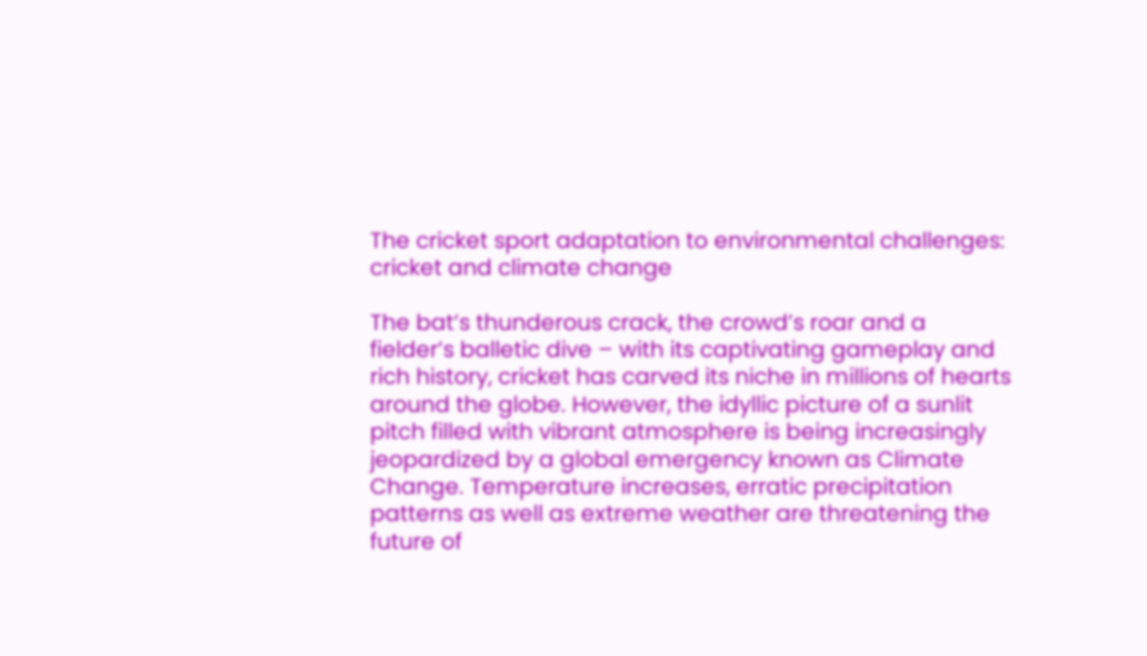The cricket sport adaptation to environmental challenges: cricket and climate change

The bat’s thunderous crack, the crowd’s roar and a fielder’s balletic dive – with its captivating gameplay and rich history, cricket has carved its niche in millions of hearts around the globe. However, the idyllic picture of a sunlit pitch filled with vibrant atmosphere is being increasingly jeopardized by a global emergency known as Climate Change. Temperature increases, erratic precipitation patterns as well as extreme weather are threatening the future of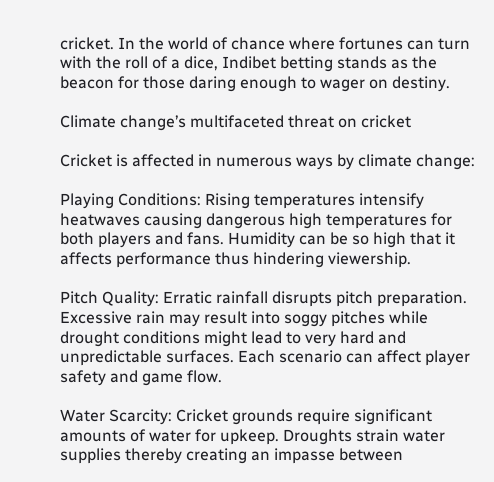cricket. In the world of chance where fortunes can turn with the roll of a dice, Indibet betting stands as the beacon for those daring enough to wager on destiny.

Climate change’s multifaceted threat on cricket

Cricket is affected in numerous ways by climate change:

Playing Conditions: Rising temperatures intensify heatwaves causing dangerous high temperatures for both players and fans. Humidity can be so high that it affects performance thus hindering viewership.

Pitch Quality: Erratic rainfall disrupts pitch preparation. Excessive rain may result into soggy pitches while drought conditions might lead to very hard and unpredictable surfaces. Each scenario can affect player safety and game flow.

Water Scarcity: Cricket grounds require significant amounts of water for upkeep. Droughts strain water supplies thereby creating an impasse between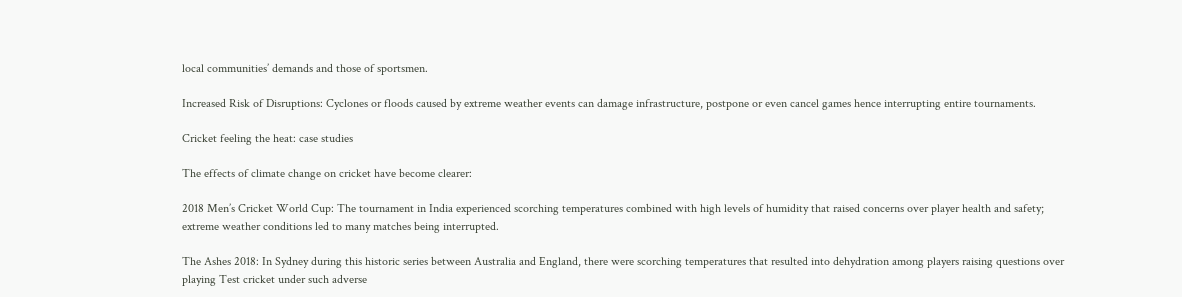local communities’ demands and those of sportsmen.

Increased Risk of Disruptions: Cyclones or floods caused by extreme weather events can damage infrastructure, postpone or even cancel games hence interrupting entire tournaments.

Cricket feeling the heat: case studies

The effects of climate change on cricket have become clearer:

2018 Men’s Cricket World Cup: The tournament in India experienced scorching temperatures combined with high levels of humidity that raised concerns over player health and safety; extreme weather conditions led to many matches being interrupted.

The Ashes 2018: In Sydney during this historic series between Australia and England, there were scorching temperatures that resulted into dehydration among players raising questions over playing Test cricket under such adverse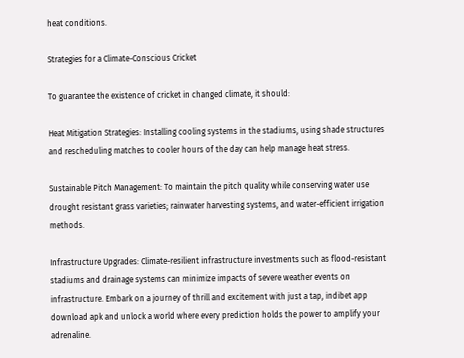heat conditions.

Strategies for a Climate-Conscious Cricket

To guarantee the existence of cricket in changed climate, it should:

Heat Mitigation Strategies: Installing cooling systems in the stadiums, using shade structures and rescheduling matches to cooler hours of the day can help manage heat stress.

Sustainable Pitch Management: To maintain the pitch quality while conserving water use drought resistant grass varieties; rainwater harvesting systems, and water-efficient irrigation methods.

Infrastructure Upgrades: Climate-resilient infrastructure investments such as flood-resistant stadiums and drainage systems can minimize impacts of severe weather events on infrastructure. Embark on a journey of thrill and excitement with just a tap, indibet app download apk and unlock a world where every prediction holds the power to amplify your adrenaline.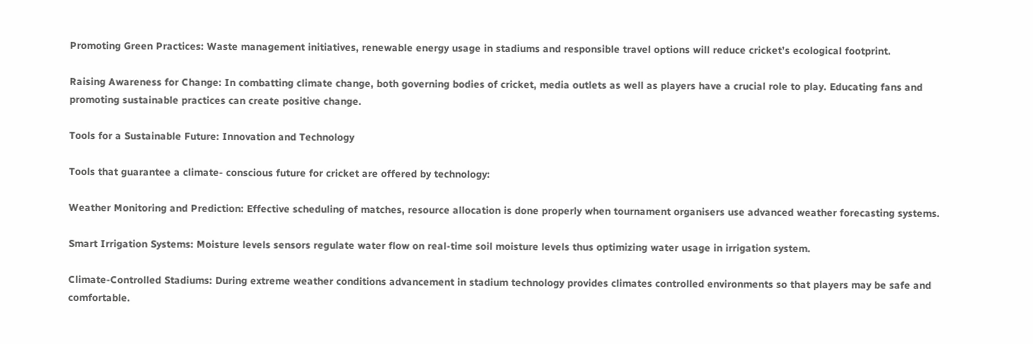Promoting Green Practices: Waste management initiatives, renewable energy usage in stadiums and responsible travel options will reduce cricket’s ecological footprint.

Raising Awareness for Change: In combatting climate change, both governing bodies of cricket, media outlets as well as players have a crucial role to play. Educating fans and promoting sustainable practices can create positive change.

Tools for a Sustainable Future: Innovation and Technology

Tools that guarantee a climate- conscious future for cricket are offered by technology:

Weather Monitoring and Prediction: Effective scheduling of matches, resource allocation is done properly when tournament organisers use advanced weather forecasting systems.

Smart Irrigation Systems: Moisture levels sensors regulate water flow on real-time soil moisture levels thus optimizing water usage in irrigation system.

Climate-Controlled Stadiums: During extreme weather conditions advancement in stadium technology provides climates controlled environments so that players may be safe and comfortable.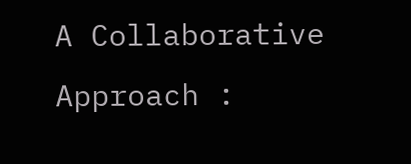A Collaborative Approach :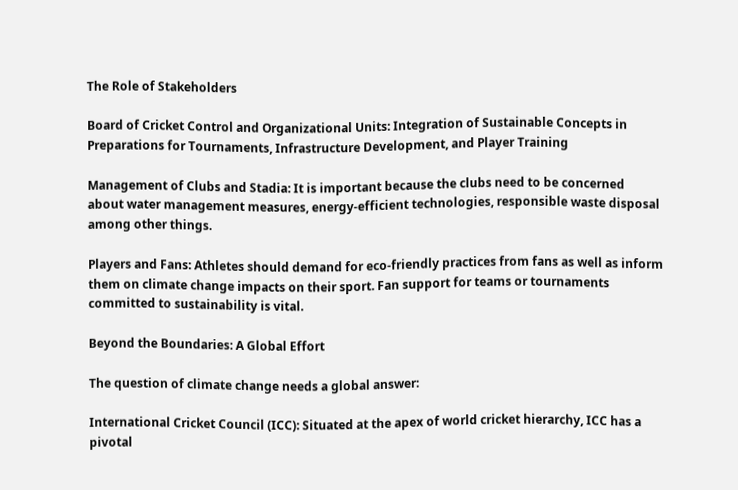The Role of Stakeholders

Board of Cricket Control and Organizational Units: Integration of Sustainable Concepts in Preparations for Tournaments, Infrastructure Development, and Player Training

Management of Clubs and Stadia: It is important because the clubs need to be concerned about water management measures, energy-efficient technologies, responsible waste disposal among other things.

Players and Fans: Athletes should demand for eco-friendly practices from fans as well as inform them on climate change impacts on their sport. Fan support for teams or tournaments committed to sustainability is vital.

Beyond the Boundaries: A Global Effort

The question of climate change needs a global answer:

International Cricket Council (ICC): Situated at the apex of world cricket hierarchy, ICC has a pivotal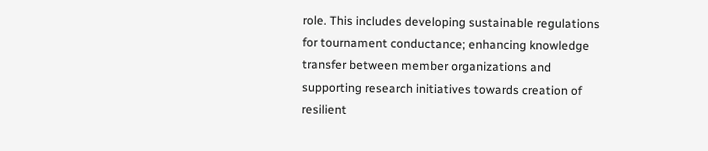role. This includes developing sustainable regulations for tournament conductance; enhancing knowledge transfer between member organizations and supporting research initiatives towards creation of resilient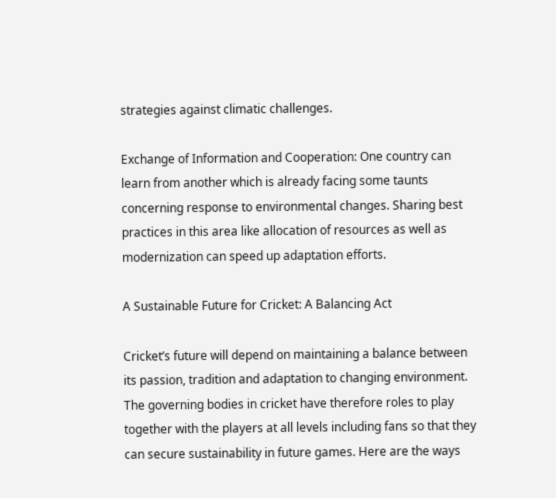strategies against climatic challenges.

Exchange of Information and Cooperation: One country can learn from another which is already facing some taunts concerning response to environmental changes. Sharing best practices in this area like allocation of resources as well as modernization can speed up adaptation efforts.

A Sustainable Future for Cricket: A Balancing Act

Cricket’s future will depend on maintaining a balance between its passion, tradition and adaptation to changing environment. The governing bodies in cricket have therefore roles to play together with the players at all levels including fans so that they can secure sustainability in future games. Here are the ways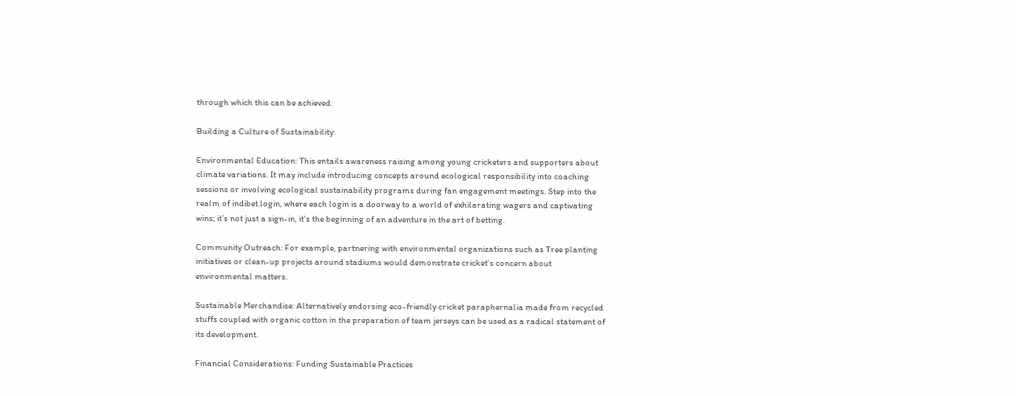through which this can be achieved:

Building a Culture of Sustainability:

Environmental Education: This entails awareness raising among young cricketers and supporters about climate variations. It may include introducing concepts around ecological responsibility into coaching sessions or involving ecological sustainability programs during fan engagement meetings. Step into the realm of indibet.login, where each login is a doorway to a world of exhilarating wagers and captivating wins; it’s not just a sign-in, it’s the beginning of an adventure in the art of betting.

Community Outreach: For example, partnering with environmental organizations such as Tree planting initiatives or clean-up projects around stadiums would demonstrate cricket’s concern about environmental matters.

Sustainable Merchandise: Alternatively endorsing eco-friendly cricket paraphernalia made from recycled stuffs coupled with organic cotton in the preparation of team jerseys can be used as a radical statement of its development.

Financial Considerations: Funding Sustainable Practices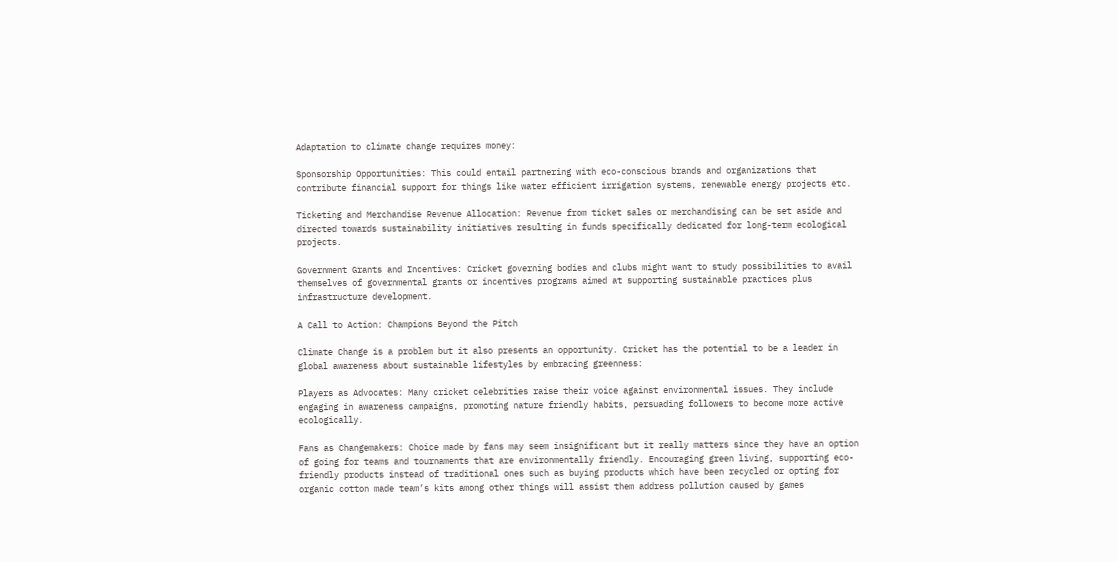Adaptation to climate change requires money:

Sponsorship Opportunities: This could entail partnering with eco-conscious brands and organizations that contribute financial support for things like water efficient irrigation systems, renewable energy projects etc.

Ticketing and Merchandise Revenue Allocation: Revenue from ticket sales or merchandising can be set aside and directed towards sustainability initiatives resulting in funds specifically dedicated for long-term ecological projects.

Government Grants and Incentives: Cricket governing bodies and clubs might want to study possibilities to avail themselves of governmental grants or incentives programs aimed at supporting sustainable practices plus infrastructure development.

A Call to Action: Champions Beyond the Pitch

Climate Change is a problem but it also presents an opportunity. Cricket has the potential to be a leader in global awareness about sustainable lifestyles by embracing greenness:

Players as Advocates: Many cricket celebrities raise their voice against environmental issues. They include engaging in awareness campaigns, promoting nature friendly habits, persuading followers to become more active ecologically.

Fans as Changemakers: Choice made by fans may seem insignificant but it really matters since they have an option of going for teams and tournaments that are environmentally friendly. Encouraging green living, supporting eco-friendly products instead of traditional ones such as buying products which have been recycled or opting for organic cotton made team’s kits among other things will assist them address pollution caused by games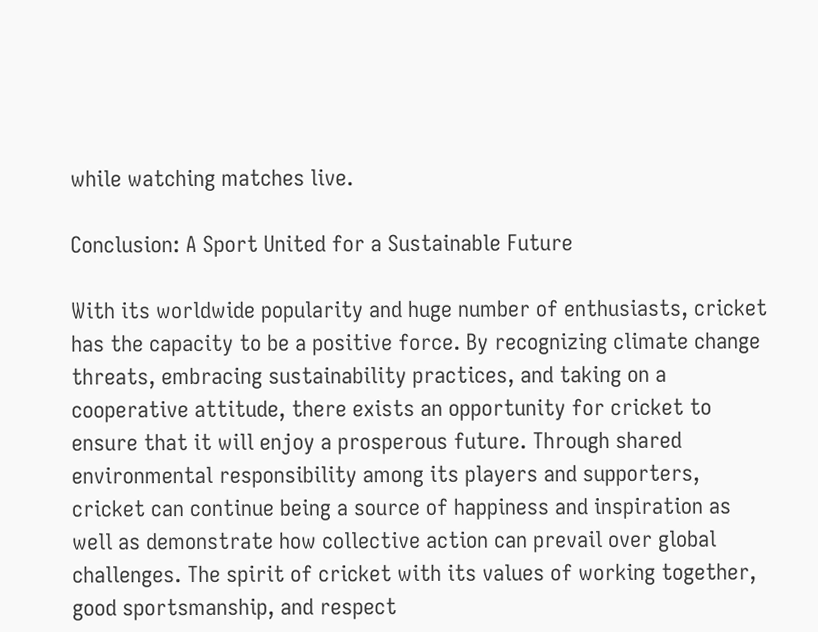while watching matches live.

Conclusion: A Sport United for a Sustainable Future

With its worldwide popularity and huge number of enthusiasts, cricket has the capacity to be a positive force. By recognizing climate change threats, embracing sustainability practices, and taking on a cooperative attitude, there exists an opportunity for cricket to ensure that it will enjoy a prosperous future. Through shared environmental responsibility among its players and supporters, cricket can continue being a source of happiness and inspiration as well as demonstrate how collective action can prevail over global challenges. The spirit of cricket with its values of working together, good sportsmanship, and respect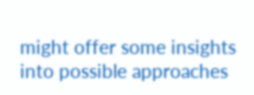might offer some insights into possible approaches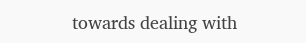towards dealing with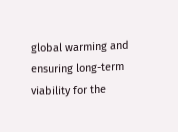global warming and ensuring long-term viability for the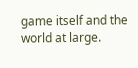game itself and the world at large.